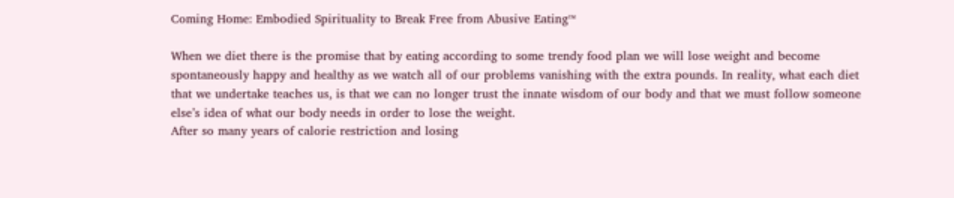Coming Home: Embodied Spirituality to Break Free from Abusive Eating™

When we diet there is the promise that by eating according to some trendy food plan we will lose weight and become spontaneously happy and healthy as we watch all of our problems vanishing with the extra pounds. In reality, what each diet that we undertake teaches us, is that we can no longer trust the innate wisdom of our body and that we must follow someone else’s idea of what our body needs in order to lose the weight.
After so many years of calorie restriction and losing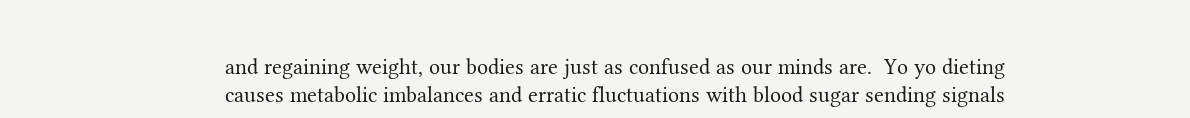and regaining weight, our bodies are just as confused as our minds are.  Yo yo dieting causes metabolic imbalances and erratic fluctuations with blood sugar sending signals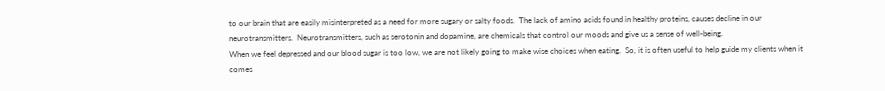to our brain that are easily misinterpreted as a need for more sugary or salty foods.  The lack of amino acids found in healthy proteins, causes decline in our neurotransmitters.  Neurotransmitters, such as serotonin and dopamine, are chemicals that control our moods and give us a sense of well-being.
When we feel depressed and our blood sugar is too low, we are not likely going to make wise choices when eating.  So, it is often useful to help guide my clients when it comes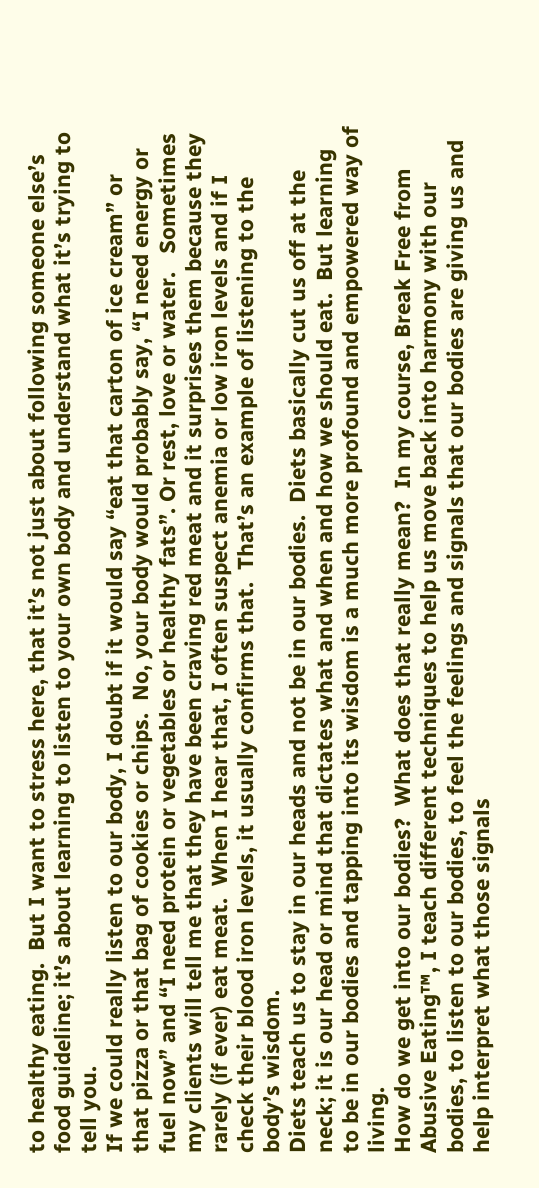to healthy eating.  But I want to stress here, that it’s not just about following someone else’s food guideline; it’s about learning to listen to your own body and understand what it’s trying to tell you.
If we could really listen to our body, I doubt if it would say “eat that carton of ice cream” or that pizza or that bag of cookies or chips.  No, your body would probably say, “I need energy or fuel now” and “I need protein or vegetables or healthy fats”. Or rest, love or water.   Sometimes my clients will tell me that they have been craving red meat and it surprises them because they rarely (if ever) eat meat.  When I hear that, I often suspect anemia or low iron levels and if I check their blood iron levels, it usually confirms that.  That’s an example of listening to the body’s wisdom.
Diets teach us to stay in our heads and not be in our bodies.  Diets basically cut us off at the neck; it is our head or mind that dictates what and when and how we should eat.  But learning to be in our bodies and tapping into its wisdom is a much more profound and empowered way of living.
How do we get into our bodies?  What does that really mean?  In my course, Break Free from Abusive Eating™, I teach different techniques to help us move back into harmony with our bodies, to listen to our bodies, to feel the feelings and signals that our bodies are giving us and help interpret what those signals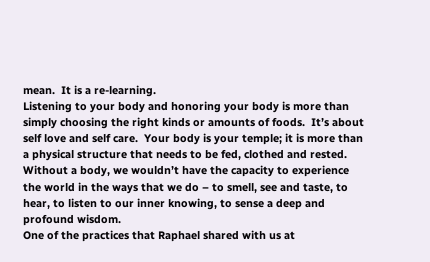mean.  It is a re-learning.
Listening to your body and honoring your body is more than simply choosing the right kinds or amounts of foods.  It’s about self love and self care.  Your body is your temple; it is more than a physical structure that needs to be fed, clothed and rested.  Without a body, we wouldn’t have the capacity to experience the world in the ways that we do – to smell, see and taste, to hear, to listen to our inner knowing, to sense a deep and profound wisdom.
One of the practices that Raphael shared with us at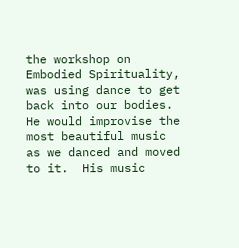the workshop on Embodied Spirituality, was using dance to get back into our bodies.  He would improvise the most beautiful music as we danced and moved to it.  His music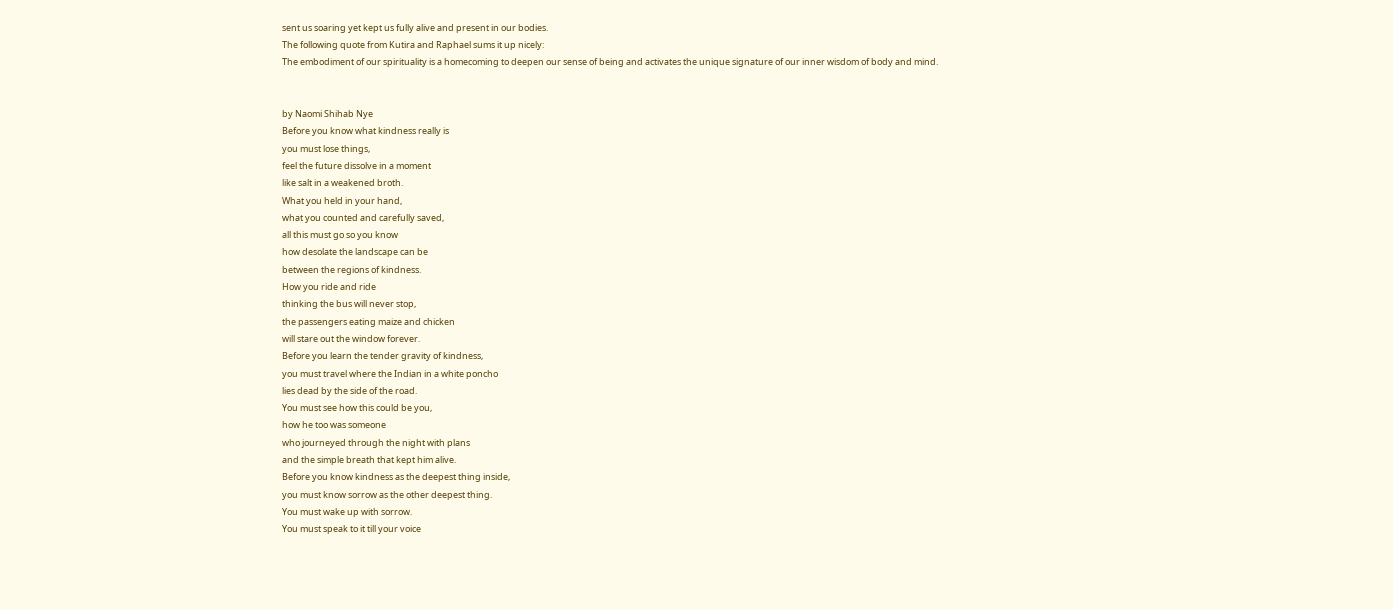sent us soaring yet kept us fully alive and present in our bodies.
The following quote from Kutira and Raphael sums it up nicely:
The embodiment of our spirituality is a homecoming to deepen our sense of being and activates the unique signature of our inner wisdom of body and mind.


by Naomi Shihab Nye
Before you know what kindness really is
you must lose things,
feel the future dissolve in a moment
like salt in a weakened broth.
What you held in your hand,
what you counted and carefully saved,
all this must go so you know
how desolate the landscape can be
between the regions of kindness.
How you ride and ride
thinking the bus will never stop,
the passengers eating maize and chicken
will stare out the window forever.
Before you learn the tender gravity of kindness,
you must travel where the Indian in a white poncho
lies dead by the side of the road.
You must see how this could be you,
how he too was someone
who journeyed through the night with plans
and the simple breath that kept him alive.
Before you know kindness as the deepest thing inside,
you must know sorrow as the other deepest thing.
You must wake up with sorrow.
You must speak to it till your voice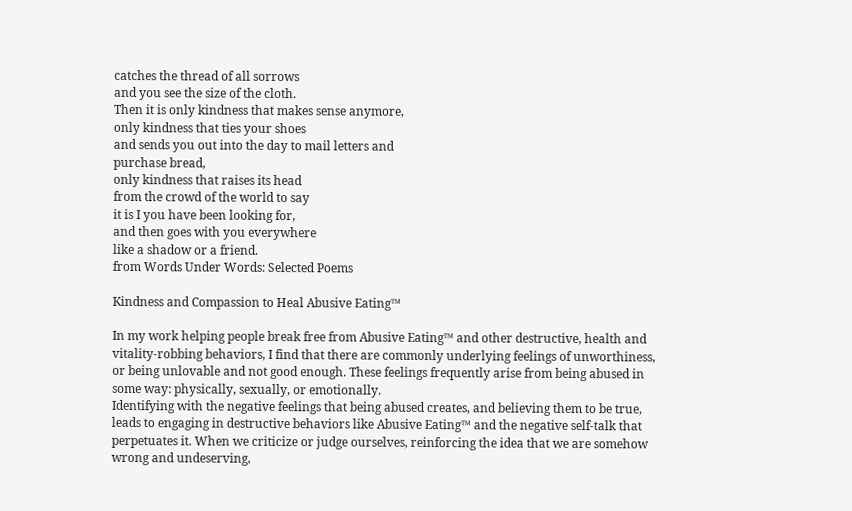catches the thread of all sorrows
and you see the size of the cloth.
Then it is only kindness that makes sense anymore,
only kindness that ties your shoes
and sends you out into the day to mail letters and
purchase bread,
only kindness that raises its head
from the crowd of the world to say
it is I you have been looking for,
and then goes with you everywhere
like a shadow or a friend.
from Words Under Words: Selected Poems

Kindness and Compassion to Heal Abusive Eating™

In my work helping people break free from Abusive Eating™ and other destructive, health and vitality-robbing behaviors, I find that there are commonly underlying feelings of unworthiness, or being unlovable and not good enough. These feelings frequently arise from being abused in some way: physically, sexually, or emotionally.
Identifying with the negative feelings that being abused creates, and believing them to be true, leads to engaging in destructive behaviors like Abusive Eating™ and the negative self-talk that perpetuates it. When we criticize or judge ourselves, reinforcing the idea that we are somehow wrong and undeserving,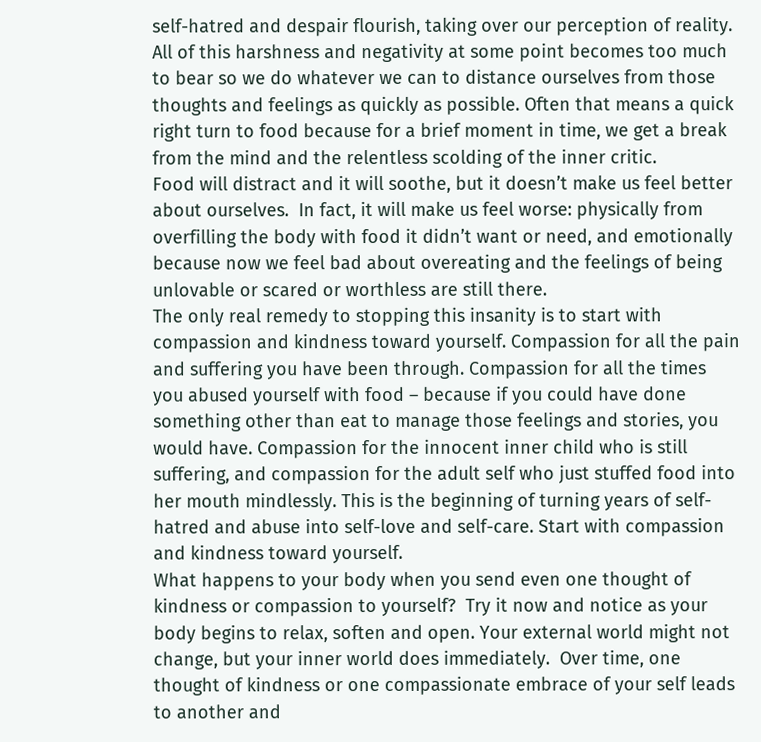self-hatred and despair flourish, taking over our perception of reality.
All of this harshness and negativity at some point becomes too much to bear so we do whatever we can to distance ourselves from those thoughts and feelings as quickly as possible. Often that means a quick right turn to food because for a brief moment in time, we get a break from the mind and the relentless scolding of the inner critic.
Food will distract and it will soothe, but it doesn’t make us feel better about ourselves.  In fact, it will make us feel worse: physically from overfilling the body with food it didn’t want or need, and emotionally because now we feel bad about overeating and the feelings of being unlovable or scared or worthless are still there.
The only real remedy to stopping this insanity is to start with compassion and kindness toward yourself. Compassion for all the pain and suffering you have been through. Compassion for all the times you abused yourself with food – because if you could have done something other than eat to manage those feelings and stories, you would have. Compassion for the innocent inner child who is still suffering, and compassion for the adult self who just stuffed food into her mouth mindlessly. This is the beginning of turning years of self-hatred and abuse into self-love and self-care. Start with compassion and kindness toward yourself.
What happens to your body when you send even one thought of kindness or compassion to yourself?  Try it now and notice as your body begins to relax, soften and open. Your external world might not change, but your inner world does immediately.  Over time, one thought of kindness or one compassionate embrace of your self leads to another and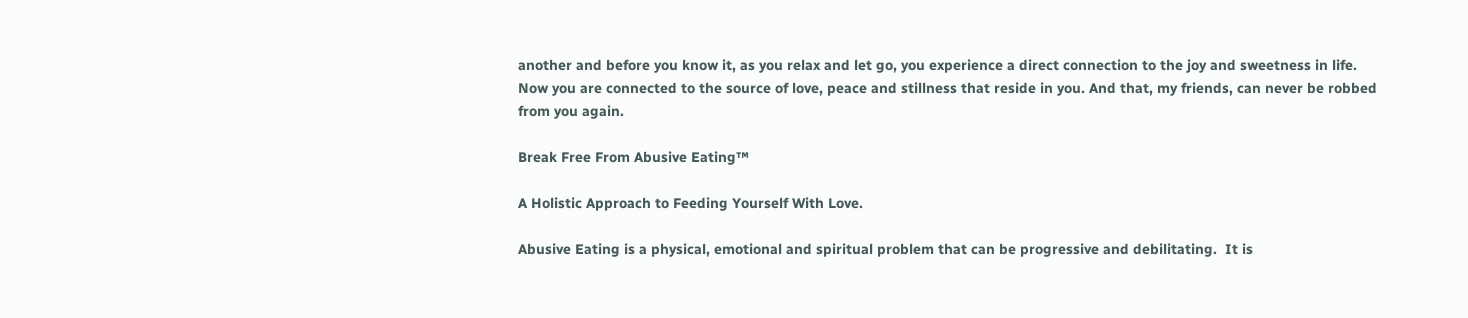another and before you know it, as you relax and let go, you experience a direct connection to the joy and sweetness in life.  Now you are connected to the source of love, peace and stillness that reside in you. And that, my friends, can never be robbed from you again.

Break Free From Abusive Eating™

A Holistic Approach to Feeding Yourself With Love.

Abusive Eating is a physical, emotional and spiritual problem that can be progressive and debilitating.  It is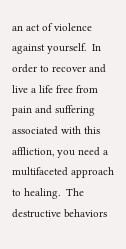an act of violence against yourself.  In order to recover and live a life free from pain and suffering associated with this affliction, you need a multifaceted approach to healing.  The destructive behaviors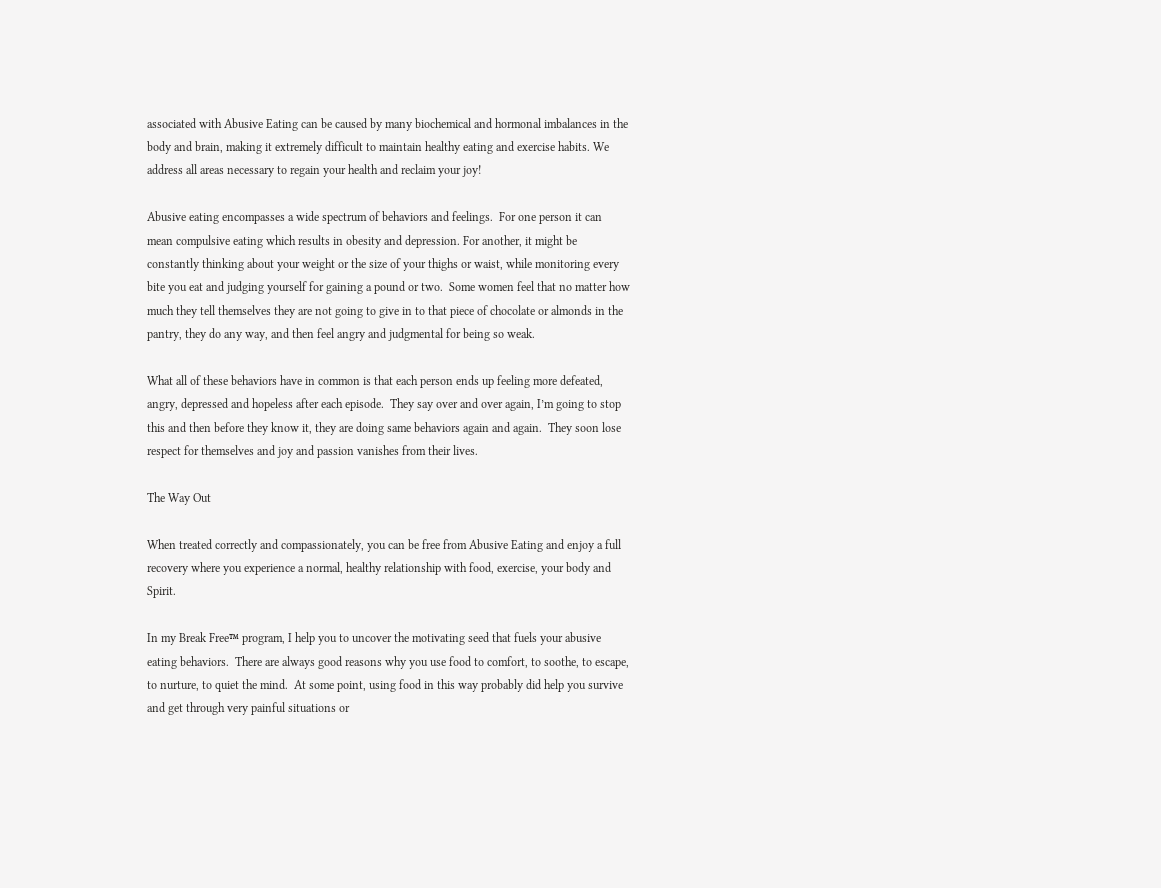associated with Abusive Eating can be caused by many biochemical and hormonal imbalances in the body and brain, making it extremely difficult to maintain healthy eating and exercise habits. We address all areas necessary to regain your health and reclaim your joy!

Abusive eating encompasses a wide spectrum of behaviors and feelings.  For one person it can mean compulsive eating which results in obesity and depression. For another, it might be constantly thinking about your weight or the size of your thighs or waist, while monitoring every bite you eat and judging yourself for gaining a pound or two.  Some women feel that no matter how much they tell themselves they are not going to give in to that piece of chocolate or almonds in the pantry, they do any way, and then feel angry and judgmental for being so weak.

What all of these behaviors have in common is that each person ends up feeling more defeated, angry, depressed and hopeless after each episode.  They say over and over again, I’m going to stop this and then before they know it, they are doing same behaviors again and again.  They soon lose respect for themselves and joy and passion vanishes from their lives.

The Way Out

When treated correctly and compassionately, you can be free from Abusive Eating and enjoy a full recovery where you experience a normal, healthy relationship with food, exercise, your body and Spirit.

In my Break Free™ program, I help you to uncover the motivating seed that fuels your abusive eating behaviors.  There are always good reasons why you use food to comfort, to soothe, to escape, to nurture, to quiet the mind.  At some point, using food in this way probably did help you survive and get through very painful situations or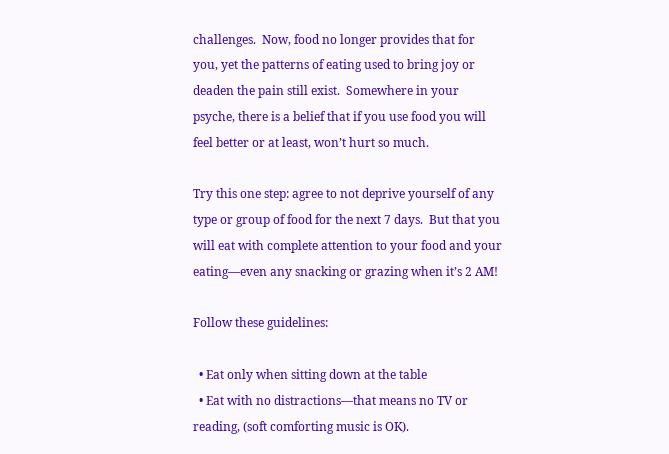challenges.  Now, food no longer provides that for you, yet the patterns of eating used to bring joy or deaden the pain still exist.  Somewhere in your psyche, there is a belief that if you use food you will feel better or at least, won’t hurt so much.

Try this one step: agree to not deprive yourself of any type or group of food for the next 7 days.  But that you will eat with complete attention to your food and your eating—even any snacking or grazing when it’s 2 AM!

Follow these guidelines:

  • Eat only when sitting down at the table
  • Eat with no distractions—that means no TV or reading, (soft comforting music is OK).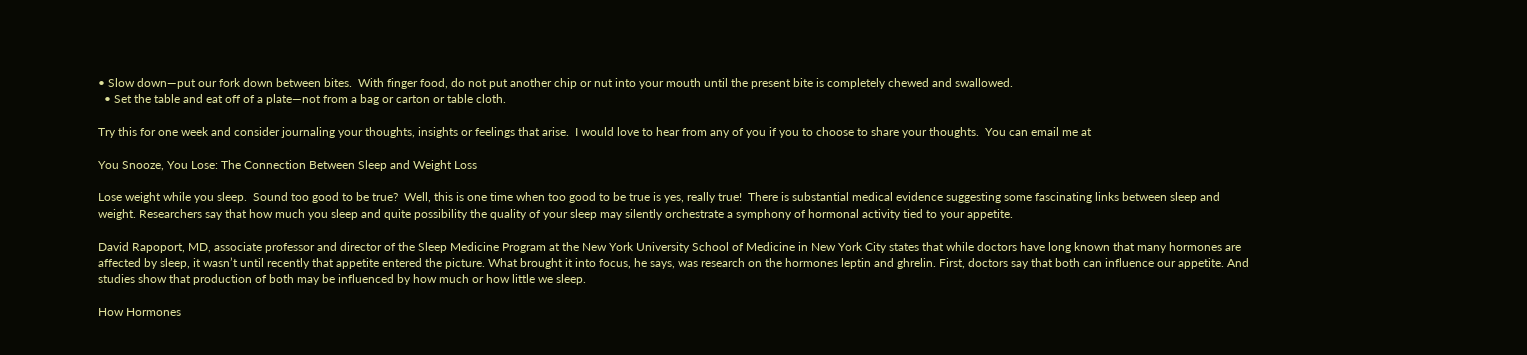• Slow down—put our fork down between bites.  With finger food, do not put another chip or nut into your mouth until the present bite is completely chewed and swallowed.
  • Set the table and eat off of a plate—not from a bag or carton or table cloth.

Try this for one week and consider journaling your thoughts, insights or feelings that arise.  I would love to hear from any of you if you to choose to share your thoughts.  You can email me at

You Snooze, You Lose: The Connection Between Sleep and Weight Loss

Lose weight while you sleep.  Sound too good to be true?  Well, this is one time when too good to be true is yes, really true!  There is substantial medical evidence suggesting some fascinating links between sleep and weight. Researchers say that how much you sleep and quite possibility the quality of your sleep may silently orchestrate a symphony of hormonal activity tied to your appetite.

David Rapoport, MD, associate professor and director of the Sleep Medicine Program at the New York University School of Medicine in New York City states that while doctors have long known that many hormones are affected by sleep, it wasn’t until recently that appetite entered the picture. What brought it into focus, he says, was research on the hormones leptin and ghrelin. First, doctors say that both can influence our appetite. And studies show that production of both may be influenced by how much or how little we sleep.

How Hormones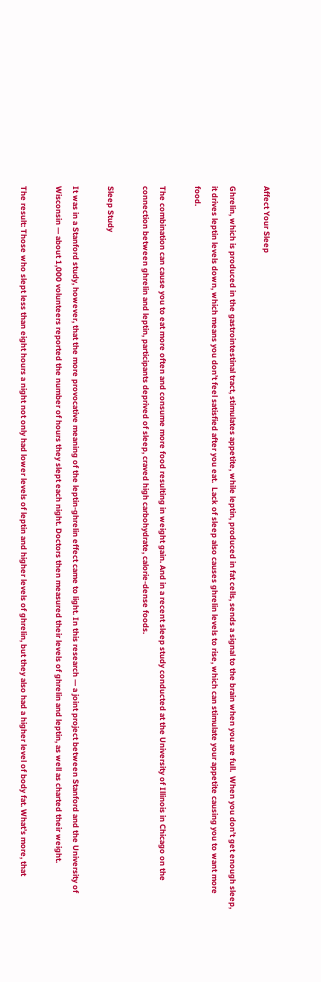Affect Your Sleep

Ghrelin, which is produced in the gastrointestinal tract, stimulates appetite, while leptin, produced in fat cells, sends a signal to the brain when you are full.  When you don’t get enough sleep, it drives leptin levels down, which means you don’t feel satisfied after you eat.  Lack of sleep also causes ghrelin levels to rise, which can stimulate your appetite causing you to want more food.

The combination can cause you to eat more often and consume more food resulting in weight gain. And in a recent sleep study conducted at the University of Illinois in Chicago on the connection between ghrelin and leptin, participants deprived of sleep, craved high carbohydrate, calorie-dense foods.

Sleep Study

It was in a Stanford study, however, that the more provocative meaning of the leptin-ghrelin effect came to light. In this research — a joint project between Stanford and the University of Wisconsin — about 1,000 volunteers reported the number of hours they slept each night. Doctors then measured their levels of ghrelin and leptin, as well as charted their weight.

The result: Those who slept less than eight hours a night not only had lower levels of leptin and higher levels of ghrelin, but they also had a higher level of body fat. What’s more, that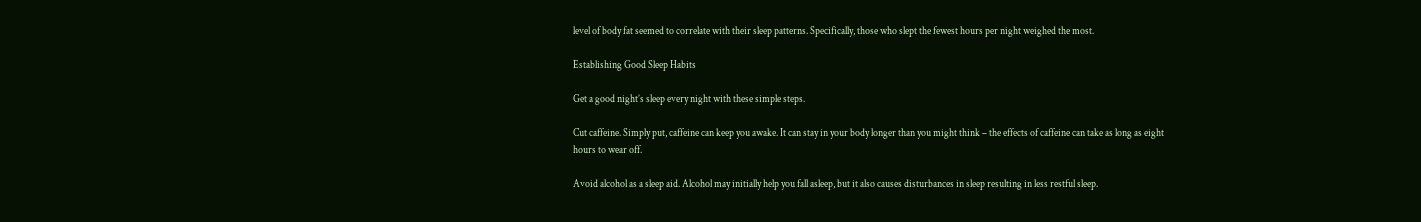level of body fat seemed to correlate with their sleep patterns. Specifically, those who slept the fewest hours per night weighed the most.

Establishing Good Sleep Habits

Get a good night’s sleep every night with these simple steps.

Cut caffeine. Simply put, caffeine can keep you awake. It can stay in your body longer than you might think – the effects of caffeine can take as long as eight hours to wear off.

Avoid alcohol as a sleep aid. Alcohol may initially help you fall asleep, but it also causes disturbances in sleep resulting in less restful sleep.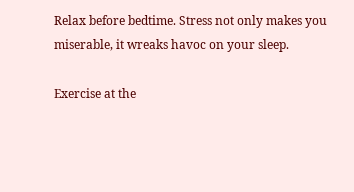Relax before bedtime. Stress not only makes you miserable, it wreaks havoc on your sleep.

Exercise at the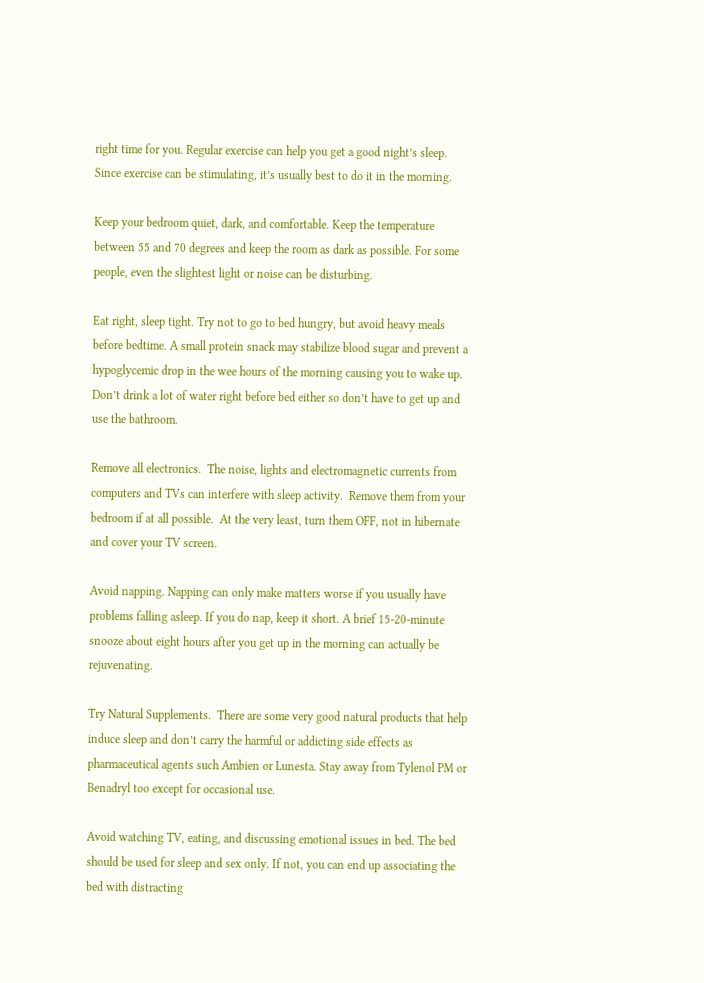right time for you. Regular exercise can help you get a good night’s sleep. Since exercise can be stimulating, it’s usually best to do it in the morning.

Keep your bedroom quiet, dark, and comfortable. Keep the temperature between 55 and 70 degrees and keep the room as dark as possible. For some people, even the slightest light or noise can be disturbing.

Eat right, sleep tight. Try not to go to bed hungry, but avoid heavy meals before bedtime. A small protein snack may stabilize blood sugar and prevent a hypoglycemic drop in the wee hours of the morning causing you to wake up.  Don’t drink a lot of water right before bed either so don’t have to get up and use the bathroom.

Remove all electronics.  The noise, lights and electromagnetic currents from computers and TVs can interfere with sleep activity.  Remove them from your bedroom if at all possible.  At the very least, turn them OFF, not in hibernate and cover your TV screen.

Avoid napping. Napping can only make matters worse if you usually have problems falling asleep. If you do nap, keep it short. A brief 15-20-minute snooze about eight hours after you get up in the morning can actually be rejuvenating.

Try Natural Supplements.  There are some very good natural products that help induce sleep and don’t carry the harmful or addicting side effects as pharmaceutical agents such Ambien or Lunesta. Stay away from Tylenol PM or Benadryl too except for occasional use.

Avoid watching TV, eating, and discussing emotional issues in bed. The bed should be used for sleep and sex only. If not, you can end up associating the bed with distracting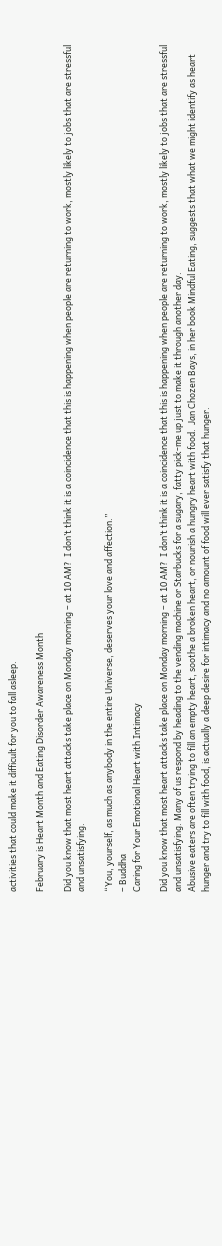activities that could make it difficult for you to fall asleep.

February is Heart Month and Eating Disorder Awareness Month

Did you know that most heart attacks take place on Monday morning – at 10 AM?  I don’t think it is a coincidence that this is happening when people are returning to work, mostly likely to jobs that are stressful and unsatisfying.

“You, yourself, as much as anybody in the entire Universe, deserves your love and affection.”
– Buddha
Caring for Your Emotional Heart with Intimacy

Did you know that most heart attacks take place on Monday morning – at 10 AM?  I don’t think it is a coincidence that this is happening when people are returning to work, mostly likely to jobs that are stressful and unsatisfying. Many of us respond by heading to the vending machine or Starbucks for a sugary, fatty pick-me up just to make it through another day.
Abusive eaters are often trying to fill an empty heart, soothe a broken heart, or nourish a hungry heart with food.  Jan Chozen Bays, in her book Mindful Eating, suggests that what we might identify as heart hunger and try to fill with food, is actually a deep desire for intimacy and no amount of food will ever satisfy that hunger.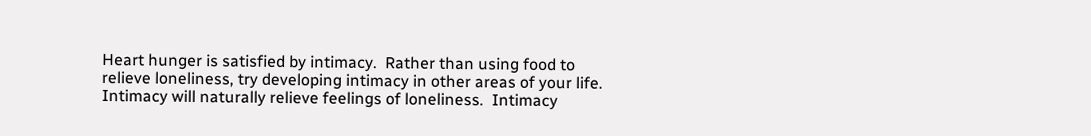Heart hunger is satisfied by intimacy.  Rather than using food to relieve loneliness, try developing intimacy in other areas of your life.  Intimacy will naturally relieve feelings of loneliness.  Intimacy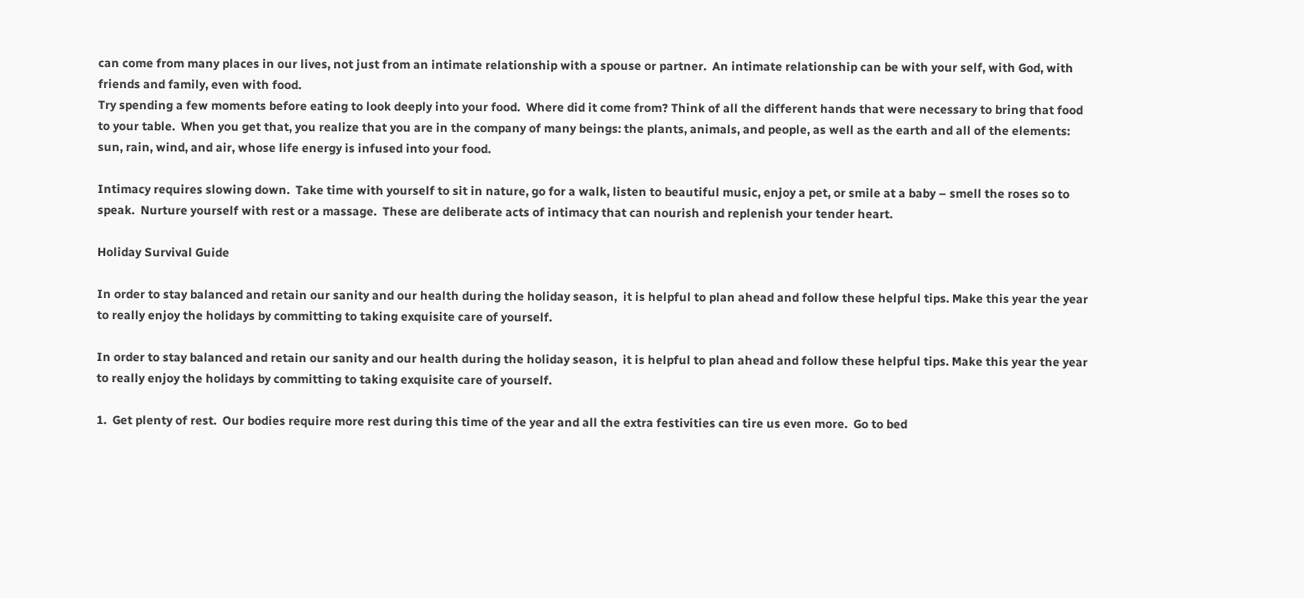can come from many places in our lives, not just from an intimate relationship with a spouse or partner.  An intimate relationship can be with your self, with God, with friends and family, even with food.
Try spending a few moments before eating to look deeply into your food.  Where did it come from? Think of all the different hands that were necessary to bring that food to your table.  When you get that, you realize that you are in the company of many beings: the plants, animals, and people, as well as the earth and all of the elements: sun, rain, wind, and air, whose life energy is infused into your food.

Intimacy requires slowing down.  Take time with yourself to sit in nature, go for a walk, listen to beautiful music, enjoy a pet, or smile at a baby – smell the roses so to speak.  Nurture yourself with rest or a massage.  These are deliberate acts of intimacy that can nourish and replenish your tender heart.

Holiday Survival Guide

In order to stay balanced and retain our sanity and our health during the holiday season,  it is helpful to plan ahead and follow these helpful tips. Make this year the year to really enjoy the holidays by committing to taking exquisite care of yourself.

In order to stay balanced and retain our sanity and our health during the holiday season,  it is helpful to plan ahead and follow these helpful tips. Make this year the year to really enjoy the holidays by committing to taking exquisite care of yourself.

1.  Get plenty of rest.  Our bodies require more rest during this time of the year and all the extra festivities can tire us even more.  Go to bed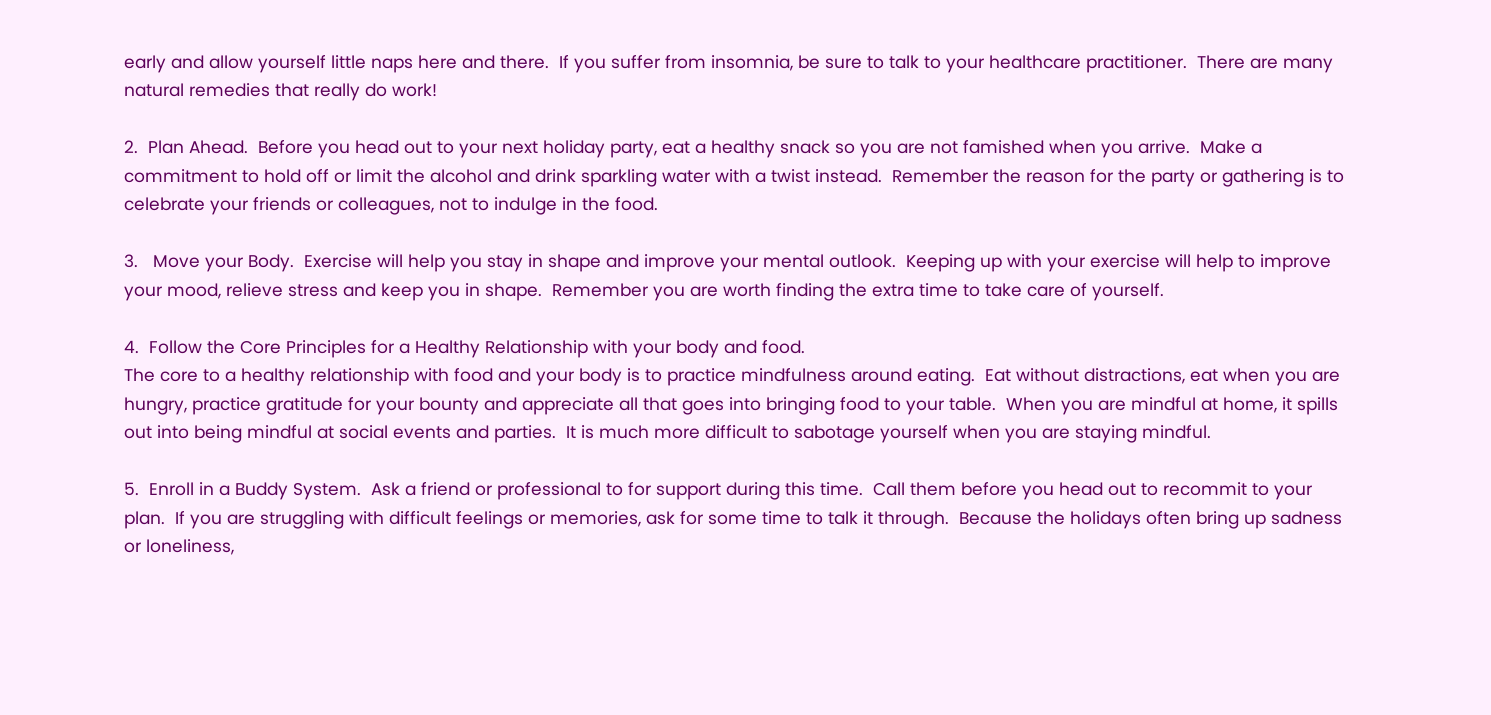early and allow yourself little naps here and there.  If you suffer from insomnia, be sure to talk to your healthcare practitioner.  There are many natural remedies that really do work!

2.  Plan Ahead.  Before you head out to your next holiday party, eat a healthy snack so you are not famished when you arrive.  Make a commitment to hold off or limit the alcohol and drink sparkling water with a twist instead.  Remember the reason for the party or gathering is to celebrate your friends or colleagues, not to indulge in the food.

3.   Move your Body.  Exercise will help you stay in shape and improve your mental outlook.  Keeping up with your exercise will help to improve your mood, relieve stress and keep you in shape.  Remember you are worth finding the extra time to take care of yourself.

4.  Follow the Core Principles for a Healthy Relationship with your body and food.
The core to a healthy relationship with food and your body is to practice mindfulness around eating.  Eat without distractions, eat when you are hungry, practice gratitude for your bounty and appreciate all that goes into bringing food to your table.  When you are mindful at home, it spills out into being mindful at social events and parties.  It is much more difficult to sabotage yourself when you are staying mindful.

5.  Enroll in a Buddy System.  Ask a friend or professional to for support during this time.  Call them before you head out to recommit to your plan.  If you are struggling with difficult feelings or memories, ask for some time to talk it through.  Because the holidays often bring up sadness or loneliness,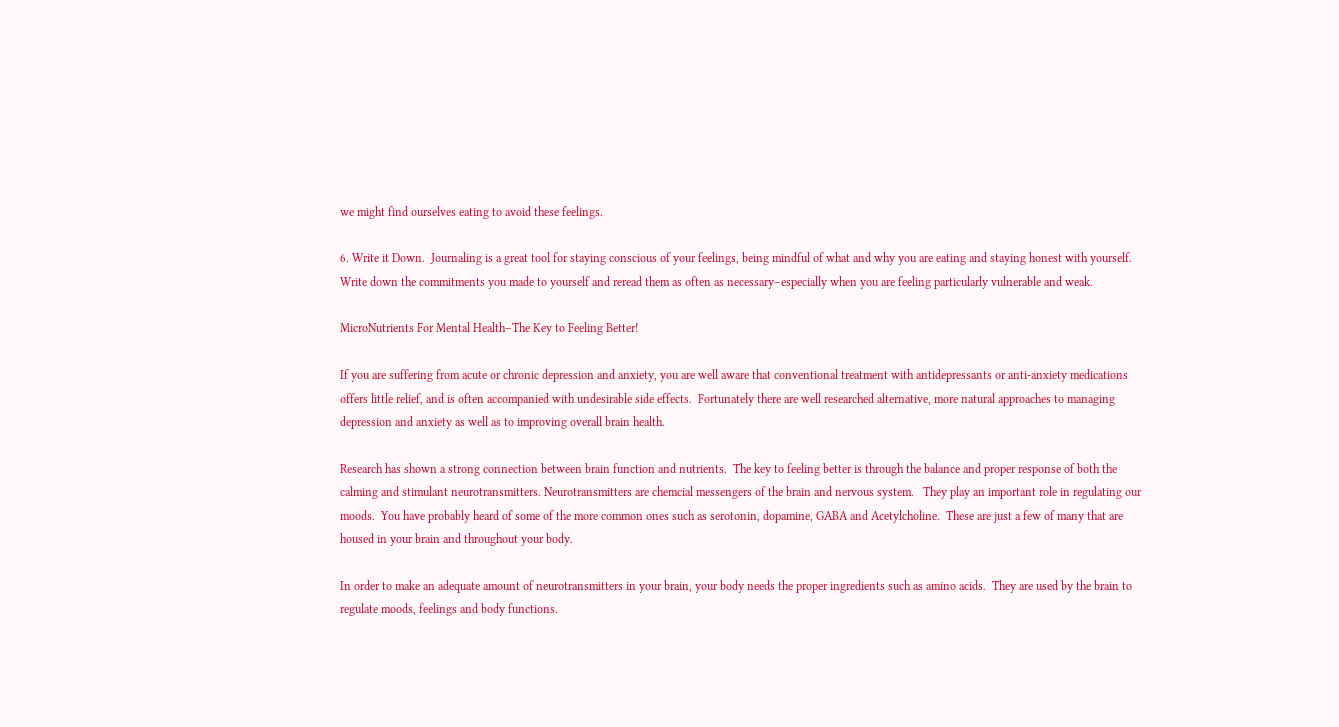we might find ourselves eating to avoid these feelings.

6. Write it Down.  Journaling is a great tool for staying conscious of your feelings, being mindful of what and why you are eating and staying honest with yourself.  Write down the commitments you made to yourself and reread them as often as necessary–especially when you are feeling particularly vulnerable and weak.

MicroNutrients For Mental Health–The Key to Feeling Better!

If you are suffering from acute or chronic depression and anxiety, you are well aware that conventional treatment with antidepressants or anti-anxiety medications offers little relief, and is often accompanied with undesirable side effects.  Fortunately there are well researched alternative, more natural approaches to managing depression and anxiety as well as to improving overall brain health.

Research has shown a strong connection between brain function and nutrients.  The key to feeling better is through the balance and proper response of both the calming and stimulant neurotransmitters. Neurotransmitters are chemcial messengers of the brain and nervous system.   They play an important role in regulating our moods.  You have probably heard of some of the more common ones such as serotonin, dopamine, GABA and Acetylcholine.  These are just a few of many that are housed in your brain and throughout your body.

In order to make an adequate amount of neurotransmitters in your brain, your body needs the proper ingredients such as amino acids.  They are used by the brain to regulate moods, feelings and body functions.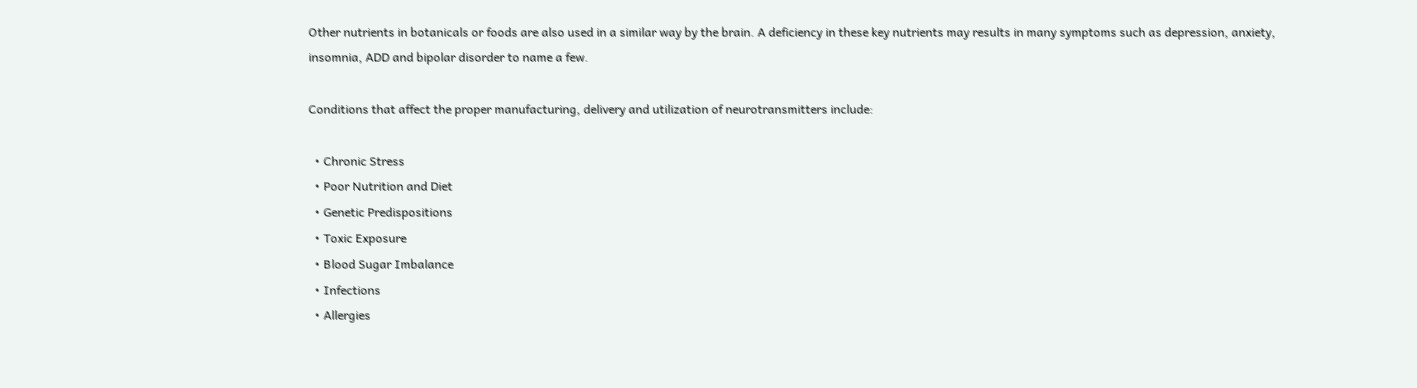Other nutrients in botanicals or foods are also used in a similar way by the brain. A deficiency in these key nutrients may results in many symptoms such as depression, anxiety, insomnia, ADD and bipolar disorder to name a few.

Conditions that affect the proper manufacturing, delivery and utilization of neurotransmitters include:

  • Chronic Stress
  • Poor Nutrition and Diet
  • Genetic Predispositions
  • Toxic Exposure
  • Blood Sugar Imbalance
  • Infections
  • Allergies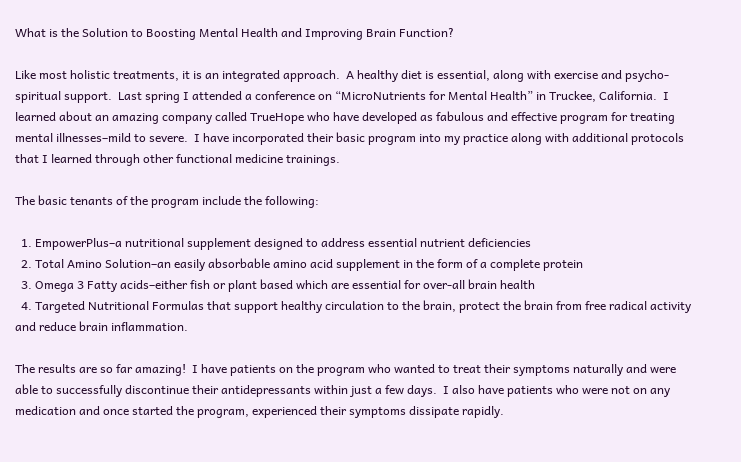What is the Solution to Boosting Mental Health and Improving Brain Function?

Like most holistic treatments, it is an integrated approach.  A healthy diet is essential, along with exercise and psycho-spiritual support.  Last spring I attended a conference on “MicroNutrients for Mental Health” in Truckee, California.  I learned about an amazing company called TrueHope who have developed as fabulous and effective program for treating mental illnesses–mild to severe.  I have incorporated their basic program into my practice along with additional protocols that I learned through other functional medicine trainings.

The basic tenants of the program include the following:

  1. EmpowerPlus–a nutritional supplement designed to address essential nutrient deficiencies
  2. Total Amino Solution–an easily absorbable amino acid supplement in the form of a complete protein
  3. Omega 3 Fatty acids–either fish or plant based which are essential for over-all brain health
  4. Targeted Nutritional Formulas that support healthy circulation to the brain, protect the brain from free radical activity and reduce brain inflammation.

The results are so far amazing!  I have patients on the program who wanted to treat their symptoms naturally and were able to successfully discontinue their antidepressants within just a few days.  I also have patients who were not on any medication and once started the program, experienced their symptoms dissipate rapidly.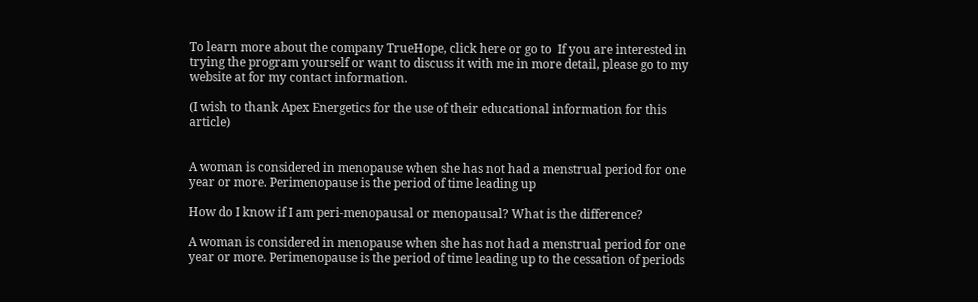To learn more about the company TrueHope, click here or go to  If you are interested in trying the program yourself or want to discuss it with me in more detail, please go to my website at for my contact information.

(I wish to thank Apex Energetics for the use of their educational information for this article)


A woman is considered in menopause when she has not had a menstrual period for one year or more. Perimenopause is the period of time leading up

How do I know if I am peri-menopausal or menopausal? What is the difference?

A woman is considered in menopause when she has not had a menstrual period for one year or more. Perimenopause is the period of time leading up to the cessation of periods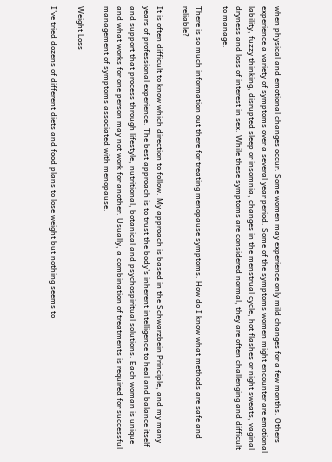when physical and emotional changes occur. Some women may experience only mild changes for a few months. Others experience a variety of symptoms over a several year period. Some of the symptoms women might encounter are emotional lability, fuzzy thinking, disrupted sleep or insomnia, changes in the menstrual cycle, hot flashes or night sweats, vaginal dryness and loss of interest in sex. While these symptoms are considered normal, they are often challenging and difficult to manage.

There is so much information out there for treating menopause symptoms. How do I know what methods are safe and reliable?

It is often difficult to know which direction to follow. My approach is based in the Schwarzbein Principle, and my many years of professional experience. The best approach is to trust the body’s inherent intelligence to heal and balance itself and support that process through lifestyle, nutritional, botanical and psychospiritual solutions. Each woman is unique and what works for one person may not work for another. Usually, a combination of treatments is required for successful management of symptoms associated with menopause.

Weight Loss

I’ve tried dozens of different diets and food plans to lose weight but nothing seems to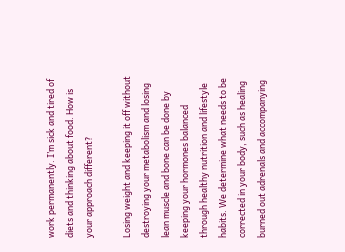work permanently. I’m sick and tired of diets and thinking about food. How is your approach different?

Losing weight and keeping it off without destroying your metabolism and losing lean muscle and bone can be done by keeping your hormones balanced through healthy nutrition and lifestyle habits. We determine what needs to be corrected in your body, such as healing burned out adrenals and accompanying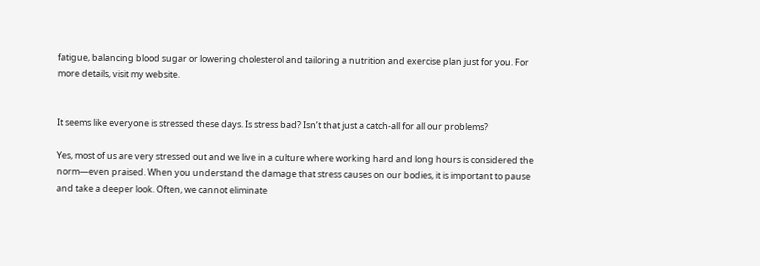fatigue, balancing blood sugar or lowering cholesterol and tailoring a nutrition and exercise plan just for you. For more details, visit my website.


It seems like everyone is stressed these days. Is stress bad? Isn’t that just a catch-all for all our problems?

Yes, most of us are very stressed out and we live in a culture where working hard and long hours is considered the norm—even praised. When you understand the damage that stress causes on our bodies, it is important to pause and take a deeper look. Often, we cannot eliminate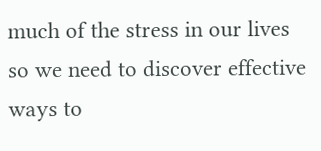much of the stress in our lives so we need to discover effective ways to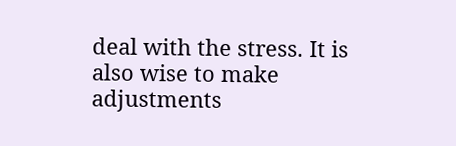deal with the stress. It is also wise to make adjustments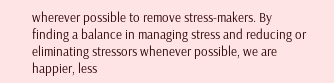wherever possible to remove stress-makers. By finding a balance in managing stress and reducing or eliminating stressors whenever possible, we are happier, less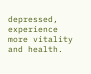depressed, experience more vitality and health.